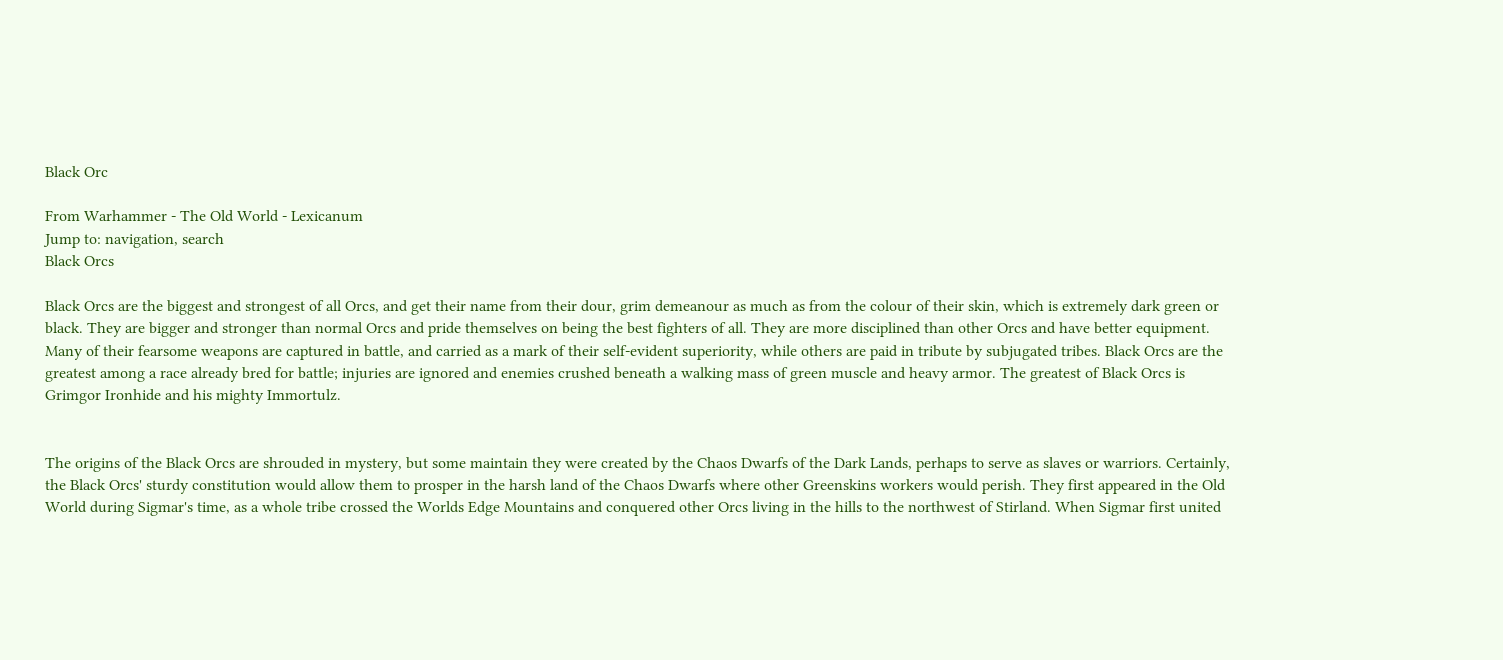Black Orc

From Warhammer - The Old World - Lexicanum
Jump to: navigation, search
Black Orcs

Black Orcs are the biggest and strongest of all Orcs, and get their name from their dour, grim demeanour as much as from the colour of their skin, which is extremely dark green or black. They are bigger and stronger than normal Orcs and pride themselves on being the best fighters of all. They are more disciplined than other Orcs and have better equipment. Many of their fearsome weapons are captured in battle, and carried as a mark of their self-evident superiority, while others are paid in tribute by subjugated tribes. Black Orcs are the greatest among a race already bred for battle; injuries are ignored and enemies crushed beneath a walking mass of green muscle and heavy armor. The greatest of Black Orcs is Grimgor Ironhide and his mighty Immortulz.


The origins of the Black Orcs are shrouded in mystery, but some maintain they were created by the Chaos Dwarfs of the Dark Lands, perhaps to serve as slaves or warriors. Certainly, the Black Orcs' sturdy constitution would allow them to prosper in the harsh land of the Chaos Dwarfs where other Greenskins workers would perish. They first appeared in the Old World during Sigmar's time, as a whole tribe crossed the Worlds Edge Mountains and conquered other Orcs living in the hills to the northwest of Stirland. When Sigmar first united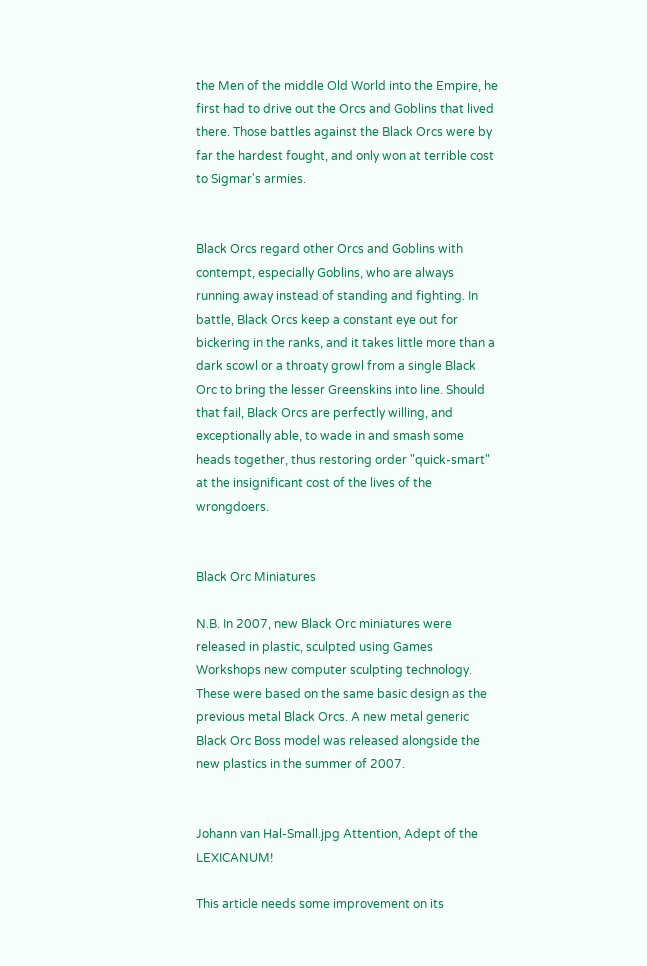the Men of the middle Old World into the Empire, he first had to drive out the Orcs and Goblins that lived there. Those battles against the Black Orcs were by far the hardest fought, and only won at terrible cost to Sigmar's armies.


Black Orcs regard other Orcs and Goblins with contempt, especially Goblins, who are always running away instead of standing and fighting. In battle, Black Orcs keep a constant eye out for bickering in the ranks, and it takes little more than a dark scowl or a throaty growl from a single Black Orc to bring the lesser Greenskins into line. Should that fail, Black Orcs are perfectly willing, and exceptionally able, to wade in and smash some heads together, thus restoring order "quick-smart" at the insignificant cost of the lives of the wrongdoers.


Black Orc Miniatures

N.B. In 2007, new Black Orc miniatures were released in plastic, sculpted using Games Workshops new computer sculpting technology. These were based on the same basic design as the previous metal Black Orcs. A new metal generic Black Orc Boss model was released alongside the new plastics in the summer of 2007.


Johann van Hal-Small.jpg Attention, Adept of the LEXICANUM!

This article needs some improvement on its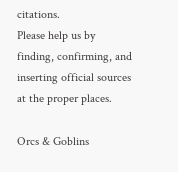citations.
Please help us by finding, confirming, and inserting official sources at the proper places.

Orcs & Goblins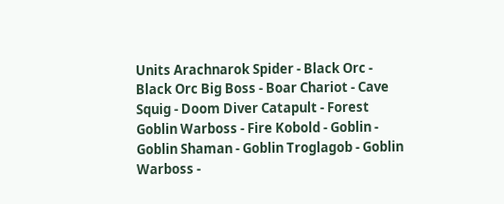Units Arachnarok Spider - Black Orc - Black Orc Big Boss - Boar Chariot - Cave Squig - Doom Diver Catapult - Forest Goblin Warboss - Fire Kobold - Goblin - Goblin Shaman - Goblin Troglagob - Goblin Warboss -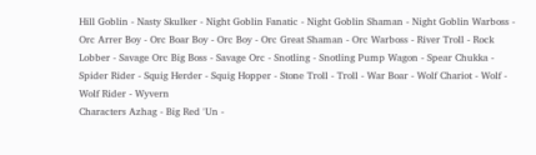Hill Goblin - Nasty Skulker - Night Goblin Fanatic - Night Goblin Shaman - Night Goblin Warboss - Orc Arrer Boy - Orc Boar Boy - Orc Boy - Orc Great Shaman - Orc Warboss - River Troll - Rock Lobber - Savage Orc Big Boss - Savage Orc - Snotling - Snotling Pump Wagon - Spear Chukka - Spider Rider - Squig Herder - Squig Hopper - Stone Troll - Troll - War Boar - Wolf Chariot - Wolf - Wolf Rider - Wyvern
Characters Azhag - Big Red 'Un -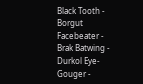Black Tooth - Borgut Facebeater - Brak Batwing - Durkol Eye-Gouger -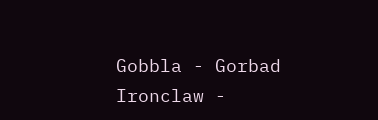Gobbla - Gorbad Ironclaw -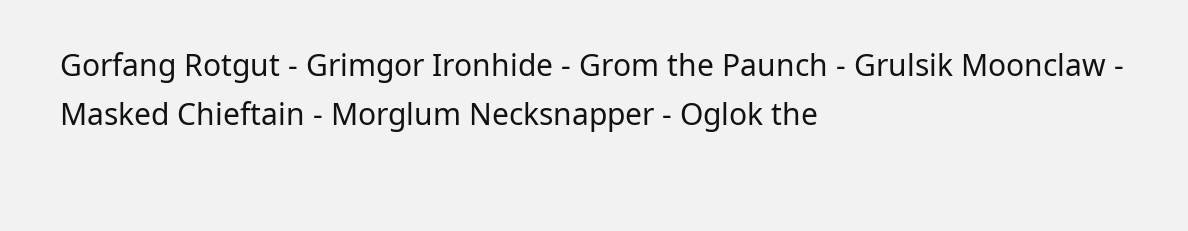Gorfang Rotgut - Grimgor Ironhide - Grom the Paunch - Grulsik Moonclaw - Masked Chieftain - Morglum Necksnapper - Oglok the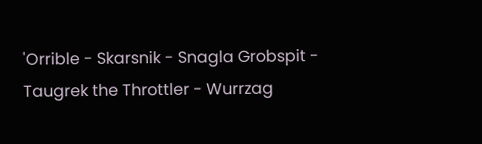'Orrible - Skarsnik - Snagla Grobspit - Taugrek the Throttler - Wurrzag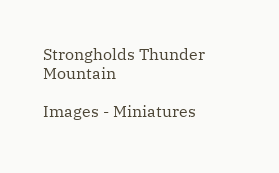Strongholds Thunder Mountain

Images - Miniatures